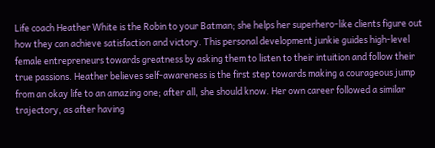Life coach Heather White is the Robin to your Batman; she helps her superhero-like clients figure out how they can achieve satisfaction and victory. This personal development junkie guides high-level female entrepreneurs towards greatness by asking them to listen to their intuition and follow their true passions. Heather believes self-awareness is the first step towards making a courageous jump from an okay life to an amazing one; after all, she should know. Her own career followed a similar trajectory, as after having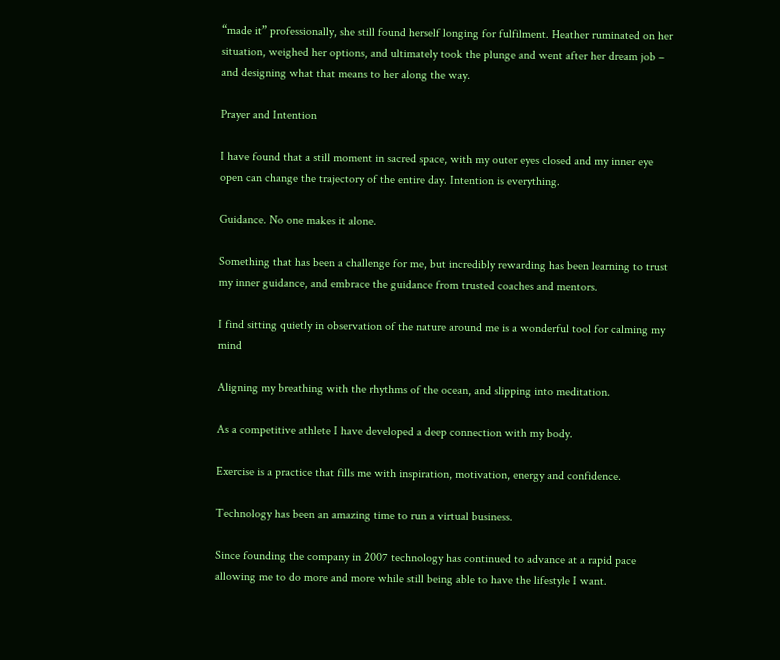“made it” professionally, she still found herself longing for fulfilment. Heather ruminated on her situation, weighed her options, and ultimately took the plunge and went after her dream job – and designing what that means to her along the way.

Prayer and Intention

I have found that a still moment in sacred space, with my outer eyes closed and my inner eye open can change the trajectory of the entire day. Intention is everything.

Guidance. No one makes it alone.

Something that has been a challenge for me, but incredibly rewarding has been learning to trust my inner guidance, and embrace the guidance from trusted coaches and mentors.

I find sitting quietly in observation of the nature around me is a wonderful tool for calming my mind

Aligning my breathing with the rhythms of the ocean, and slipping into meditation.

As a competitive athlete I have developed a deep connection with my body.

Exercise is a practice that fills me with inspiration, motivation, energy and confidence.

Technology has been an amazing time to run a virtual business.

Since founding the company in 2007 technology has continued to advance at a rapid pace allowing me to do more and more while still being able to have the lifestyle I want.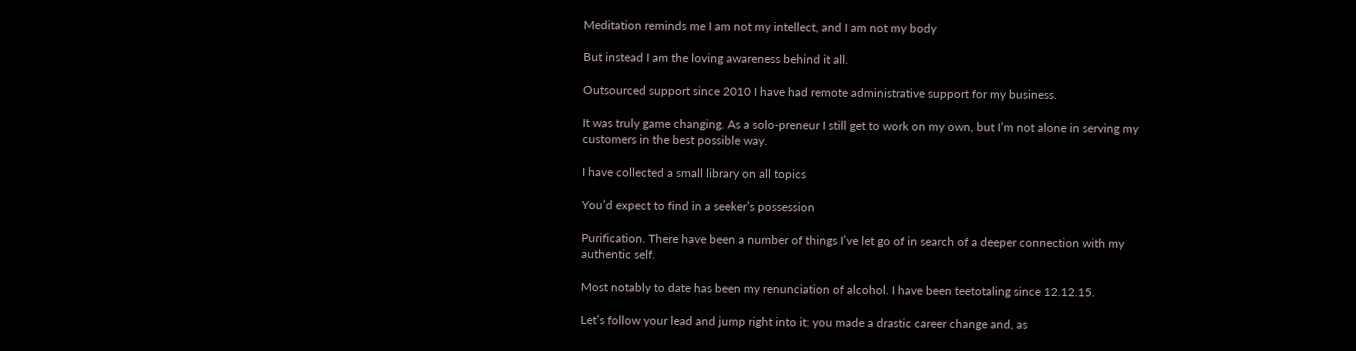Meditation reminds me I am not my intellect, and I am not my body

But instead I am the loving awareness behind it all.

Outsourced support since 2010 I have had remote administrative support for my business.

It was truly game changing. As a solo-preneur I still get to work on my own, but I’m not alone in serving my customers in the best possible way.

I have collected a small library on all topics

You’d expect to find in a seeker’s possession

Purification. There have been a number of things I’ve let go of in search of a deeper connection with my authentic self.

Most notably to date has been my renunciation of alcohol. I have been teetotaling since 12.12.15.

Let’s follow your lead and jump right into it: you made a drastic career change and, as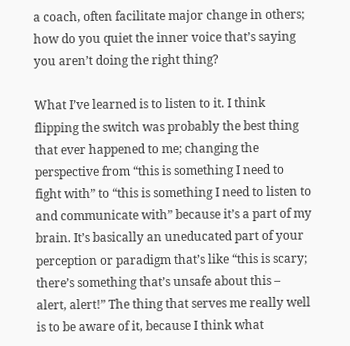a coach, often facilitate major change in others; how do you quiet the inner voice that’s saying you aren’t doing the right thing?

What I’ve learned is to listen to it. I think flipping the switch was probably the best thing that ever happened to me; changing the perspective from “this is something I need to fight with” to “this is something I need to listen to and communicate with” because it’s a part of my brain. It’s basically an uneducated part of your perception or paradigm that’s like “this is scary; there’s something that’s unsafe about this – alert, alert!” The thing that serves me really well is to be aware of it, because I think what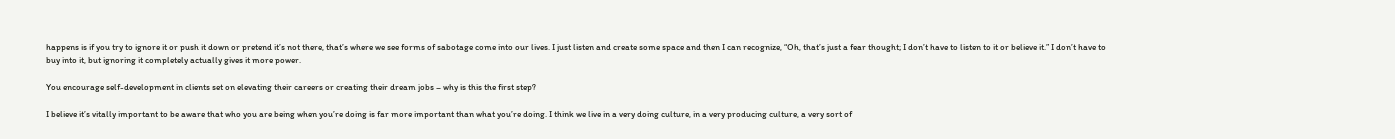happens is if you try to ignore it or push it down or pretend it’s not there, that’s where we see forms of sabotage come into our lives. I just listen and create some space and then I can recognize, “Oh, that’s just a fear thought; I don’t have to listen to it or believe it.” I don’t have to buy into it, but ignoring it completely actually gives it more power.

You encourage self-development in clients set on elevating their careers or creating their dream jobs – why is this the first step?

I believe it’s vitally important to be aware that who you are being when you’re doing is far more important than what you’re doing. I think we live in a very doing culture, in a very producing culture, a very sort of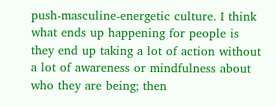push-masculine-energetic culture. I think what ends up happening for people is they end up taking a lot of action without a lot of awareness or mindfulness about who they are being; then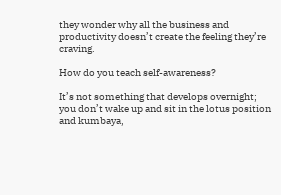they wonder why all the business and productivity doesn’t create the feeling they’re craving.

How do you teach self-awareness?

It’s not something that develops overnight; you don’t wake up and sit in the lotus position and kumbaya,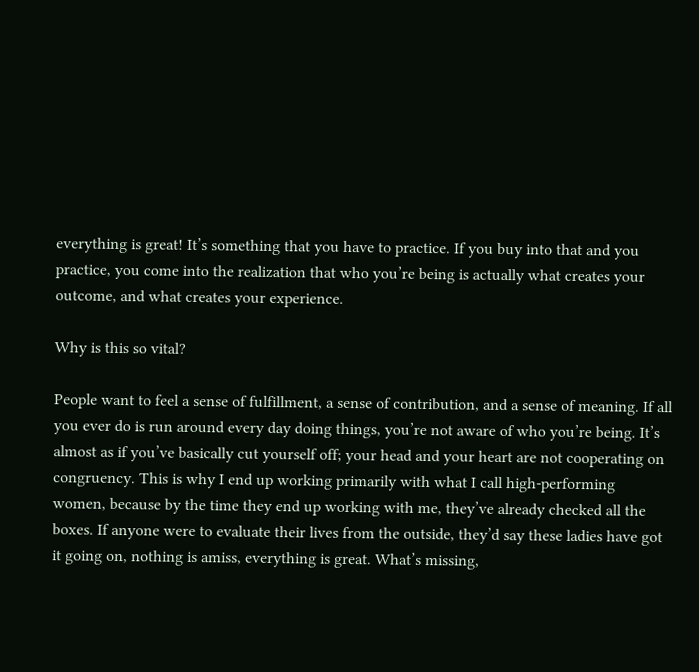everything is great! It’s something that you have to practice. If you buy into that and you practice, you come into the realization that who you’re being is actually what creates your outcome, and what creates your experience.

Why is this so vital?

People want to feel a sense of fulfillment, a sense of contribution, and a sense of meaning. If all you ever do is run around every day doing things, you’re not aware of who you’re being. It’s almost as if you’ve basically cut yourself off; your head and your heart are not cooperating on congruency. This is why I end up working primarily with what I call high-performing women, because by the time they end up working with me, they’ve already checked all the boxes. If anyone were to evaluate their lives from the outside, they’d say these ladies have got it going on, nothing is amiss, everything is great. What’s missing,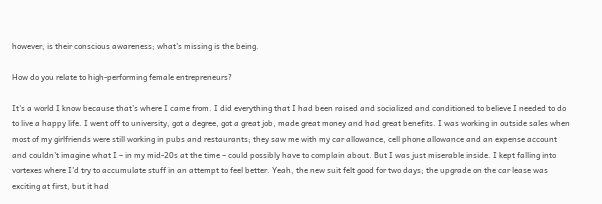however, is their conscious awareness; what’s missing is the being.

How do you relate to high-performing female entrepreneurs?

It’s a world I know because that’s where I came from. I did everything that I had been raised and socialized and conditioned to believe I needed to do to live a happy life. I went off to university, got a degree, got a great job, made great money and had great benefits. I was working in outside sales when most of my girlfriends were still working in pubs and restaurants; they saw me with my car allowance, cell phone allowance and an expense account and couldn’t imagine what I – in my mid-20s at the time – could possibly have to complain about. But I was just miserable inside. I kept falling into vortexes where I’d try to accumulate stuff in an attempt to feel better. Yeah, the new suit felt good for two days; the upgrade on the car lease was exciting at first, but it had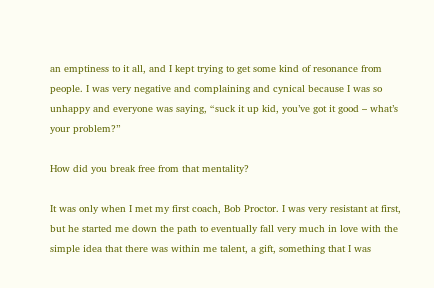an emptiness to it all, and I kept trying to get some kind of resonance from people. I was very negative and complaining and cynical because I was so unhappy and everyone was saying, “suck it up kid, you’ve got it good – what’s your problem?”

How did you break free from that mentality?

It was only when I met my first coach, Bob Proctor. I was very resistant at first, but he started me down the path to eventually fall very much in love with the simple idea that there was within me talent, a gift, something that I was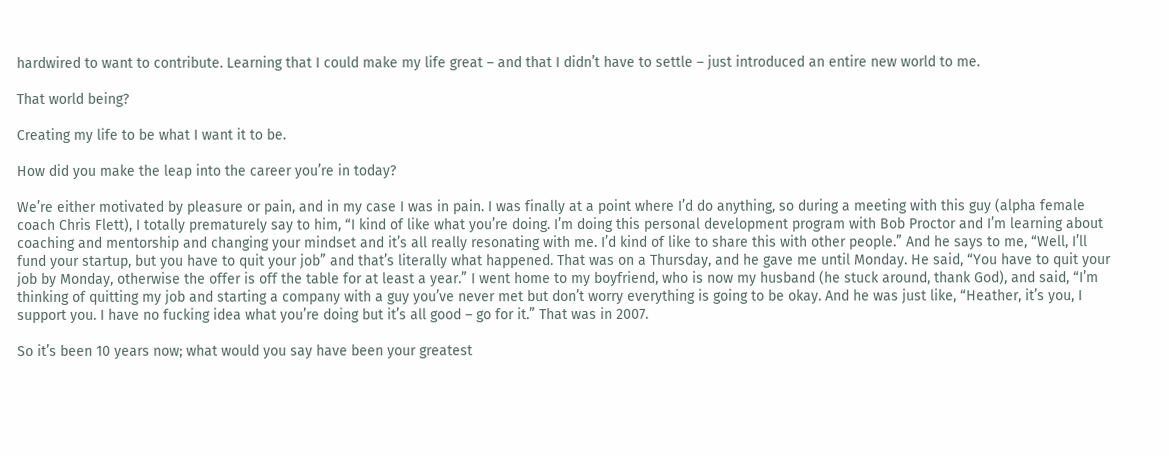hardwired to want to contribute. Learning that I could make my life great – and that I didn’t have to settle – just introduced an entire new world to me.

That world being?

Creating my life to be what I want it to be.

How did you make the leap into the career you’re in today?

We’re either motivated by pleasure or pain, and in my case I was in pain. I was finally at a point where I’d do anything, so during a meeting with this guy (alpha female coach Chris Flett), I totally prematurely say to him, “I kind of like what you’re doing. I’m doing this personal development program with Bob Proctor and I’m learning about coaching and mentorship and changing your mindset and it’s all really resonating with me. I’d kind of like to share this with other people.” And he says to me, “Well, I’ll fund your startup, but you have to quit your job” and that’s literally what happened. That was on a Thursday, and he gave me until Monday. He said, “You have to quit your job by Monday, otherwise the offer is off the table for at least a year.” I went home to my boyfriend, who is now my husband (he stuck around, thank God), and said, “I’m thinking of quitting my job and starting a company with a guy you’ve never met but don’t worry everything is going to be okay. And he was just like, “Heather, it’s you, I support you. I have no fucking idea what you’re doing but it’s all good – go for it.” That was in 2007.

So it’s been 10 years now; what would you say have been your greatest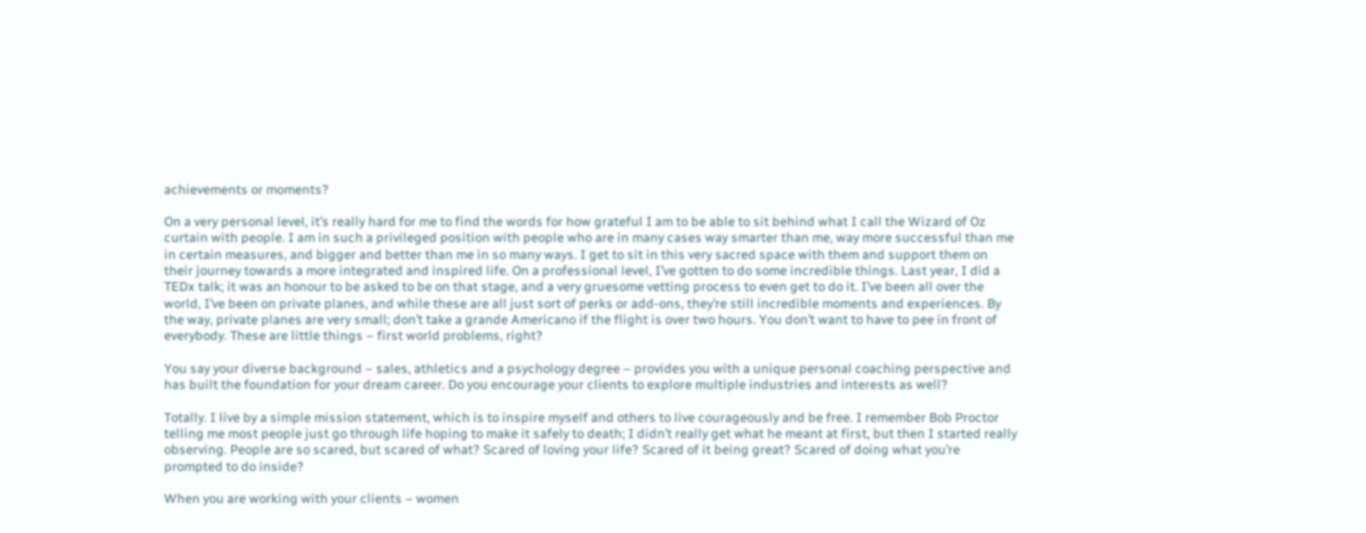achievements or moments?

On a very personal level, it’s really hard for me to find the words for how grateful I am to be able to sit behind what I call the Wizard of Oz curtain with people. I am in such a privileged position with people who are in many cases way smarter than me, way more successful than me in certain measures, and bigger and better than me in so many ways. I get to sit in this very sacred space with them and support them on their journey towards a more integrated and inspired life. On a professional level, I’ve gotten to do some incredible things. Last year, I did a TEDx talk; it was an honour to be asked to be on that stage, and a very gruesome vetting process to even get to do it. I’ve been all over the world, I’ve been on private planes, and while these are all just sort of perks or add-ons, they’re still incredible moments and experiences. By the way, private planes are very small; don’t take a grande Americano if the flight is over two hours. You don’t want to have to pee in front of everybody. These are little things – first world problems, right?

You say your diverse background – sales, athletics and a psychology degree – provides you with a unique personal coaching perspective and has built the foundation for your dream career. Do you encourage your clients to explore multiple industries and interests as well?

Totally. I live by a simple mission statement, which is to inspire myself and others to live courageously and be free. I remember Bob Proctor telling me most people just go through life hoping to make it safely to death; I didn’t really get what he meant at first, but then I started really observing. People are so scared, but scared of what? Scared of loving your life? Scared of it being great? Scared of doing what you’re prompted to do inside?

When you are working with your clients – women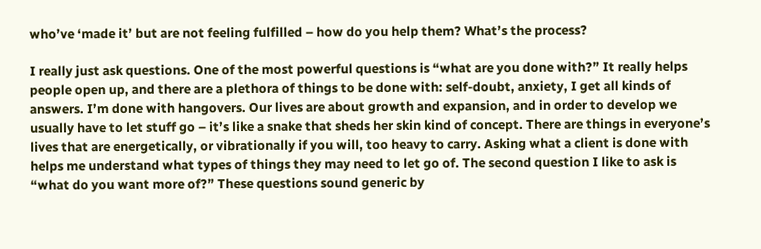who’ve ‘made it’ but are not feeling fulfilled – how do you help them? What’s the process?

I really just ask questions. One of the most powerful questions is “what are you done with?” It really helps people open up, and there are a plethora of things to be done with: self-doubt, anxiety, I get all kinds of answers. I’m done with hangovers. Our lives are about growth and expansion, and in order to develop we usually have to let stuff go – it’s like a snake that sheds her skin kind of concept. There are things in everyone’s lives that are energetically, or vibrationally if you will, too heavy to carry. Asking what a client is done with helps me understand what types of things they may need to let go of. The second question I like to ask is “what do you want more of?” These questions sound generic by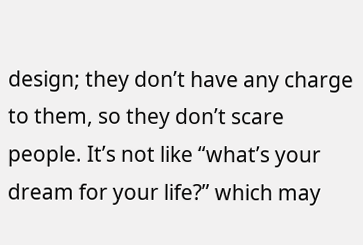design; they don’t have any charge to them, so they don’t scare people. It’s not like “what’s your dream for your life?” which may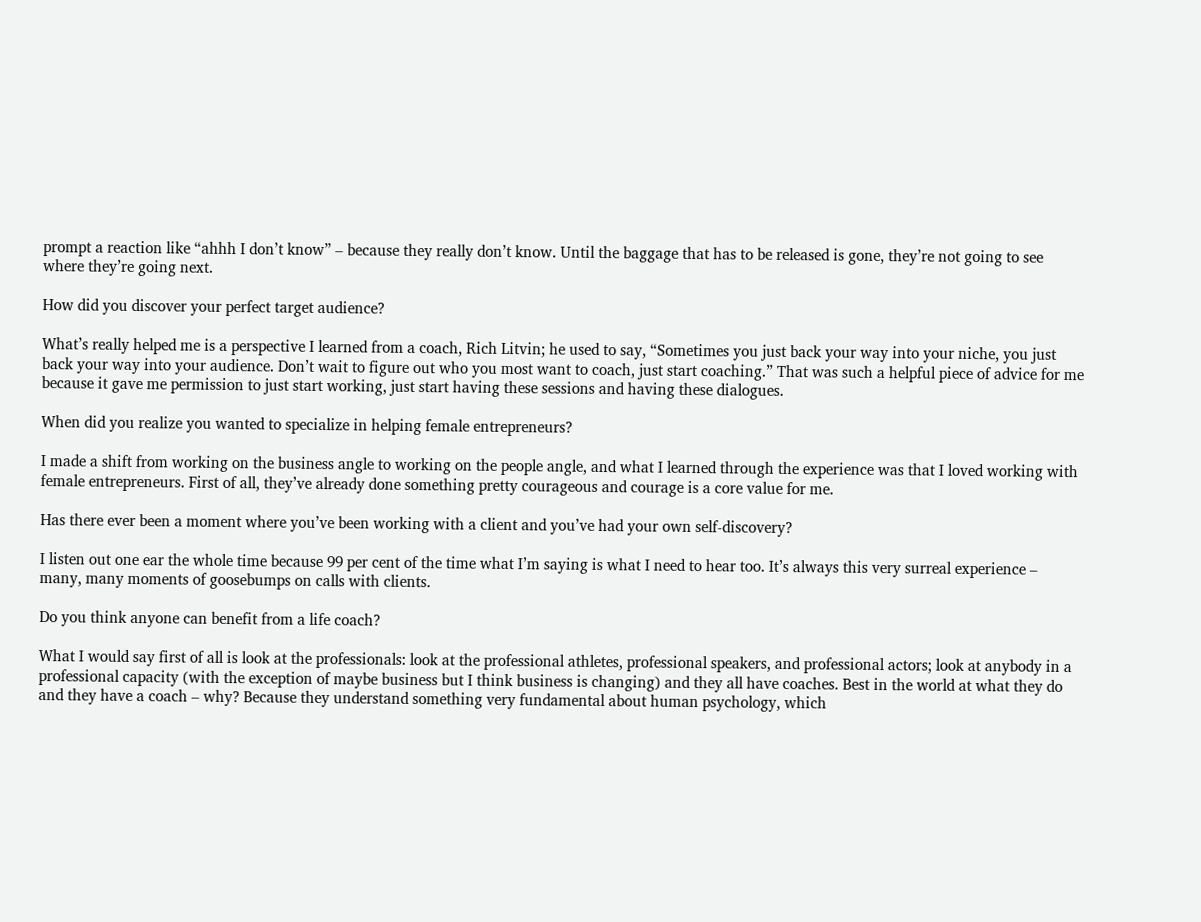prompt a reaction like “ahhh I don’t know” – because they really don’t know. Until the baggage that has to be released is gone, they’re not going to see where they’re going next.

How did you discover your perfect target audience?

What’s really helped me is a perspective I learned from a coach, Rich Litvin; he used to say, “Sometimes you just back your way into your niche, you just back your way into your audience. Don’t wait to figure out who you most want to coach, just start coaching.” That was such a helpful piece of advice for me because it gave me permission to just start working, just start having these sessions and having these dialogues.

When did you realize you wanted to specialize in helping female entrepreneurs?

I made a shift from working on the business angle to working on the people angle, and what I learned through the experience was that I loved working with female entrepreneurs. First of all, they’ve already done something pretty courageous and courage is a core value for me.

Has there ever been a moment where you’ve been working with a client and you’ve had your own self-discovery?

I listen out one ear the whole time because 99 per cent of the time what I’m saying is what I need to hear too. It’s always this very surreal experience – many, many moments of goosebumps on calls with clients.

Do you think anyone can benefit from a life coach?

What I would say first of all is look at the professionals: look at the professional athletes, professional speakers, and professional actors; look at anybody in a professional capacity (with the exception of maybe business but I think business is changing) and they all have coaches. Best in the world at what they do and they have a coach – why? Because they understand something very fundamental about human psychology, which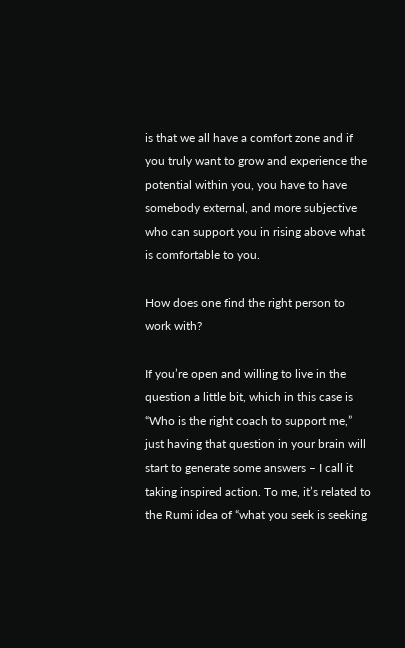is that we all have a comfort zone and if you truly want to grow and experience the potential within you, you have to have somebody external, and more subjective who can support you in rising above what is comfortable to you.

How does one find the right person to work with?

If you’re open and willing to live in the question a little bit, which in this case is “Who is the right coach to support me,” just having that question in your brain will start to generate some answers – I call it taking inspired action. To me, it’s related to the Rumi idea of “what you seek is seeking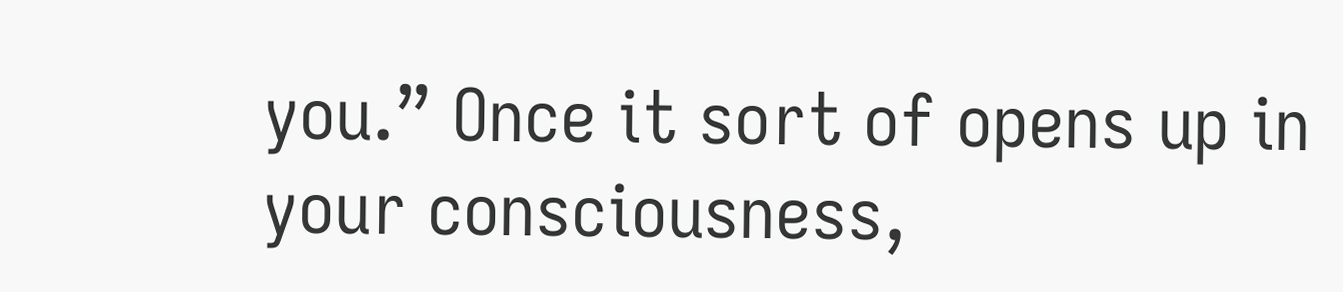you.” Once it sort of opens up in your consciousness,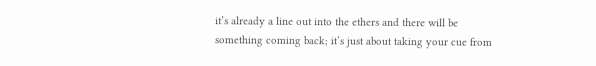it’s already a line out into the ethers and there will be something coming back; it’s just about taking your cue from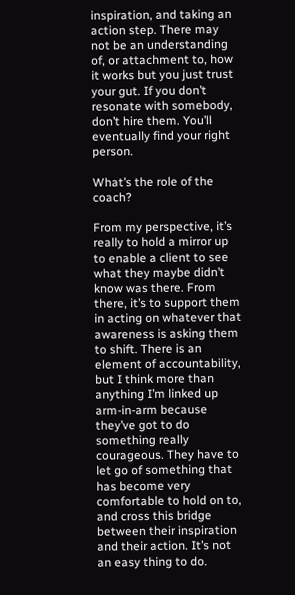inspiration, and taking an action step. There may not be an understanding of, or attachment to, how it works but you just trust your gut. If you don’t resonate with somebody, don’t hire them. You’ll eventually find your right person.

What’s the role of the coach?

From my perspective, it’s really to hold a mirror up to enable a client to see what they maybe didn’t know was there. From there, it’s to support them in acting on whatever that awareness is asking them to shift. There is an element of accountability, but I think more than anything I’m linked up arm-in-arm because they’ve got to do something really courageous. They have to let go of something that has become very comfortable to hold on to, and cross this bridge between their inspiration and their action. It’s not an easy thing to do.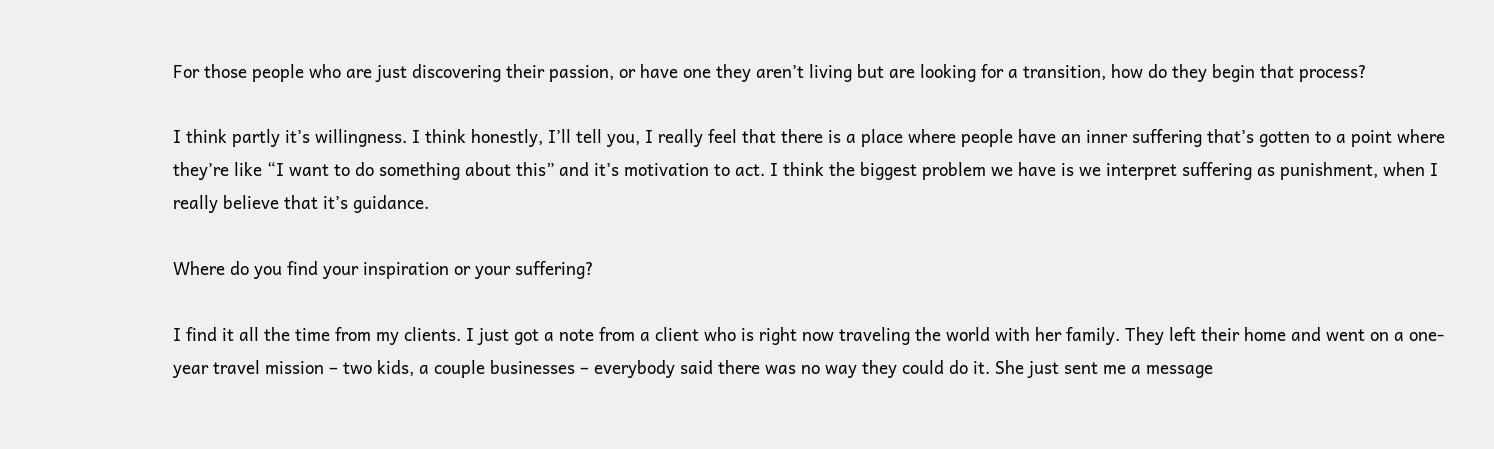For those people who are just discovering their passion, or have one they aren’t living but are looking for a transition, how do they begin that process?

I think partly it’s willingness. I think honestly, I’ll tell you, I really feel that there is a place where people have an inner suffering that’s gotten to a point where they’re like “I want to do something about this” and it’s motivation to act. I think the biggest problem we have is we interpret suffering as punishment, when I really believe that it’s guidance.

Where do you find your inspiration or your suffering?

I find it all the time from my clients. I just got a note from a client who is right now traveling the world with her family. They left their home and went on a one-year travel mission – two kids, a couple businesses – everybody said there was no way they could do it. She just sent me a message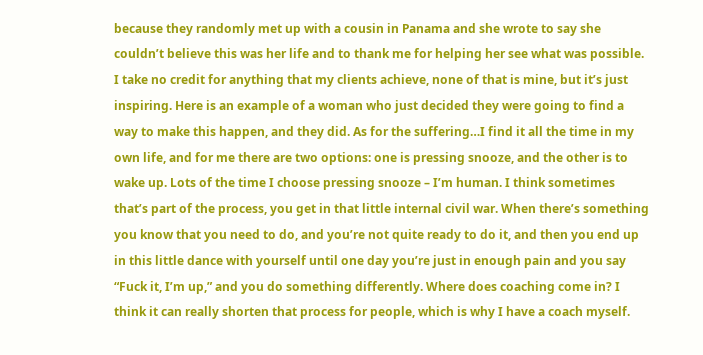because they randomly met up with a cousin in Panama and she wrote to say she couldn’t believe this was her life and to thank me for helping her see what was possible. I take no credit for anything that my clients achieve, none of that is mine, but it’s just inspiring. Here is an example of a woman who just decided they were going to find a way to make this happen, and they did. As for the suffering…I find it all the time in my own life, and for me there are two options: one is pressing snooze, and the other is to wake up. Lots of the time I choose pressing snooze – I’m human. I think sometimes that’s part of the process, you get in that little internal civil war. When there’s something you know that you need to do, and you’re not quite ready to do it, and then you end up in this little dance with yourself until one day you’re just in enough pain and you say “Fuck it, I’m up,” and you do something differently. Where does coaching come in? I think it can really shorten that process for people, which is why I have a coach myself.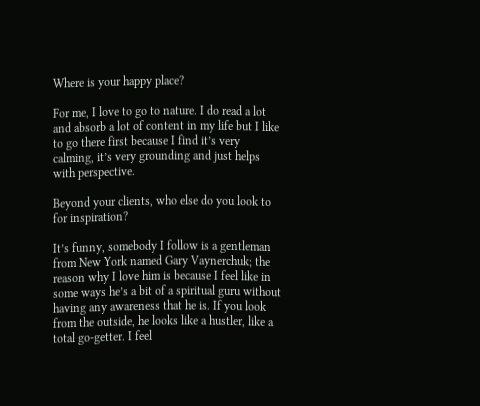Where is your happy place?

For me, I love to go to nature. I do read a lot and absorb a lot of content in my life but I like to go there first because I find it’s very calming, it’s very grounding and just helps with perspective.

Beyond your clients, who else do you look to for inspiration?

It’s funny, somebody I follow is a gentleman from New York named Gary Vaynerchuk; the reason why I love him is because I feel like in some ways he’s a bit of a spiritual guru without having any awareness that he is. If you look from the outside, he looks like a hustler, like a total go-getter. I feel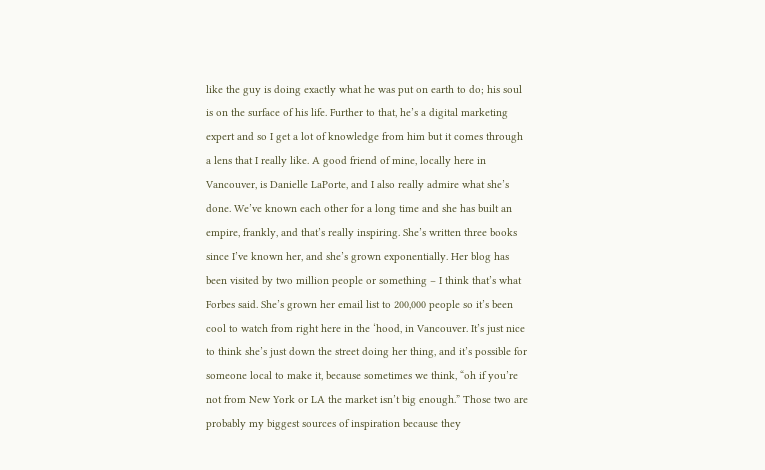like the guy is doing exactly what he was put on earth to do; his soul is on the surface of his life. Further to that, he’s a digital marketing expert and so I get a lot of knowledge from him but it comes through a lens that I really like. A good friend of mine, locally here in Vancouver, is Danielle LaPorte, and I also really admire what she’s done. We’ve known each other for a long time and she has built an empire, frankly, and that’s really inspiring. She’s written three books since I’ve known her, and she’s grown exponentially. Her blog has been visited by two million people or something – I think that’s what Forbes said. She’s grown her email list to 200,000 people so it’s been cool to watch from right here in the ‘hood, in Vancouver. It’s just nice to think she’s just down the street doing her thing, and it’s possible for someone local to make it, because sometimes we think, “oh if you’re not from New York or LA the market isn’t big enough.” Those two are probably my biggest sources of inspiration because they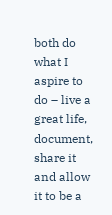both do what I aspire to do – live a great life, document, share it and allow it to be a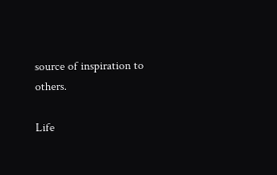source of inspiration to others.

Life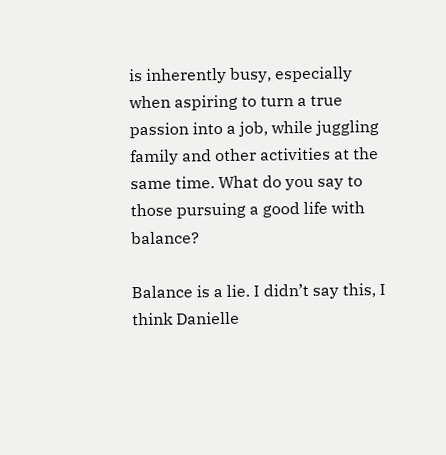is inherently busy, especially when aspiring to turn a true passion into a job, while juggling family and other activities at the same time. What do you say to those pursuing a good life with balance?

Balance is a lie. I didn’t say this, I think Danielle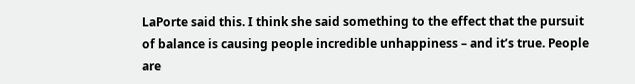LaPorte said this. I think she said something to the effect that the pursuit of balance is causing people incredible unhappiness – and it’s true. People are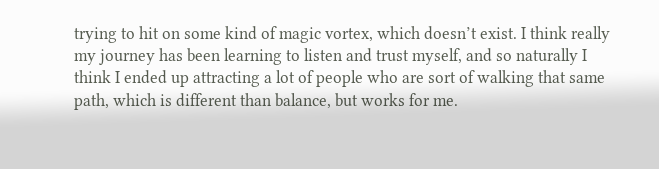trying to hit on some kind of magic vortex, which doesn’t exist. I think really my journey has been learning to listen and trust myself, and so naturally I think I ended up attracting a lot of people who are sort of walking that same path, which is different than balance, but works for me.